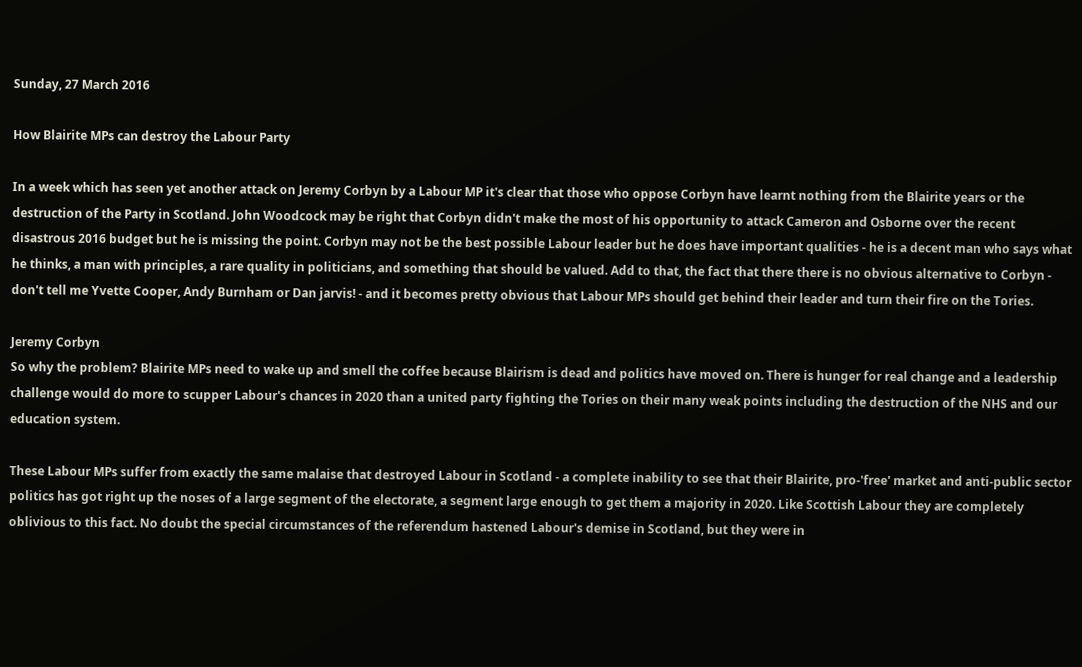Sunday, 27 March 2016

How Blairite MPs can destroy the Labour Party

In a week which has seen yet another attack on Jeremy Corbyn by a Labour MP it's clear that those who oppose Corbyn have learnt nothing from the Blairite years or the destruction of the Party in Scotland. John Woodcock may be right that Corbyn didn't make the most of his opportunity to attack Cameron and Osborne over the recent disastrous 2016 budget but he is missing the point. Corbyn may not be the best possible Labour leader but he does have important qualities - he is a decent man who says what he thinks, a man with principles, a rare quality in politicians, and something that should be valued. Add to that, the fact that there there is no obvious alternative to Corbyn - don't tell me Yvette Cooper, Andy Burnham or Dan jarvis! - and it becomes pretty obvious that Labour MPs should get behind their leader and turn their fire on the Tories.

Jeremy Corbyn
So why the problem? Blairite MPs need to wake up and smell the coffee because Blairism is dead and politics have moved on. There is hunger for real change and a leadership challenge would do more to scupper Labour's chances in 2020 than a united party fighting the Tories on their many weak points including the destruction of the NHS and our education system.

These Labour MPs suffer from exactly the same malaise that destroyed Labour in Scotland - a complete inability to see that their Blairite, pro-'free' market and anti-public sector politics has got right up the noses of a large segment of the electorate, a segment large enough to get them a majority in 2020. Like Scottish Labour they are completely oblivious to this fact. No doubt the special circumstances of the referendum hastened Labour's demise in Scotland, but they were in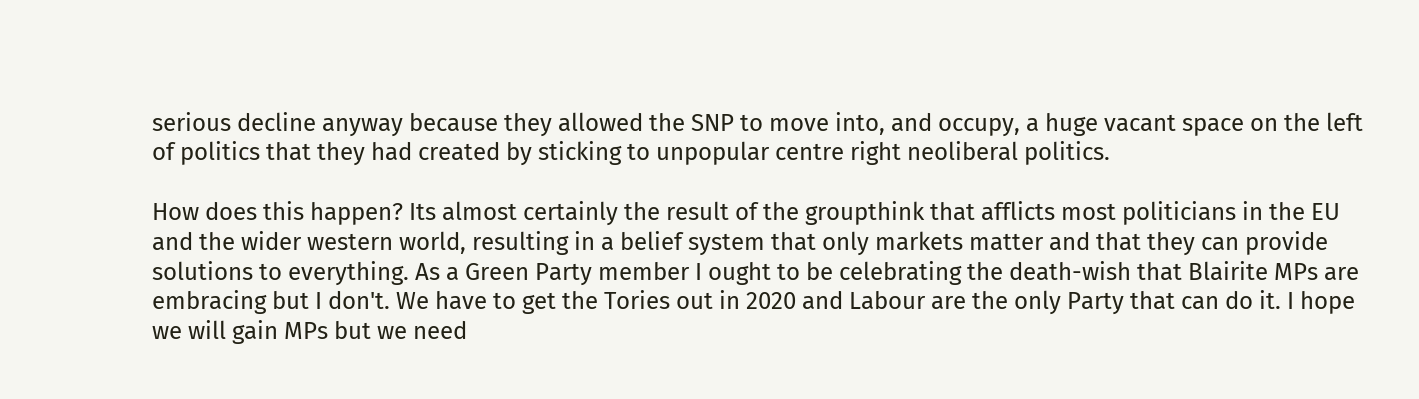serious decline anyway because they allowed the SNP to move into, and occupy, a huge vacant space on the left of politics that they had created by sticking to unpopular centre right neoliberal politics.

How does this happen? Its almost certainly the result of the groupthink that afflicts most politicians in the EU and the wider western world, resulting in a belief system that only markets matter and that they can provide solutions to everything. As a Green Party member I ought to be celebrating the death-wish that Blairite MPs are embracing but I don't. We have to get the Tories out in 2020 and Labour are the only Party that can do it. I hope we will gain MPs but we need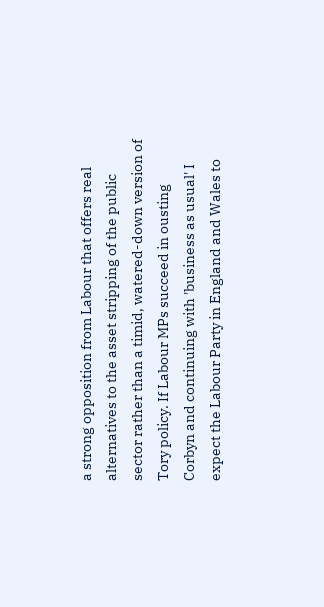a strong opposition from Labour that offers real alternatives to the asset stripping of the public sector rather than a timid, watered-down version of Tory policy. If Labour MPs succeed in ousting Corbyn and continuing with 'business as usual' I expect the Labour Party in England and Wales to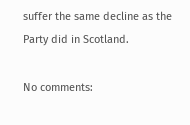suffer the same decline as the Party did in Scotland.

No comments: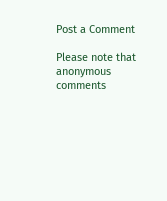Post a Comment

Please note that anonymous comments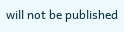will not be published